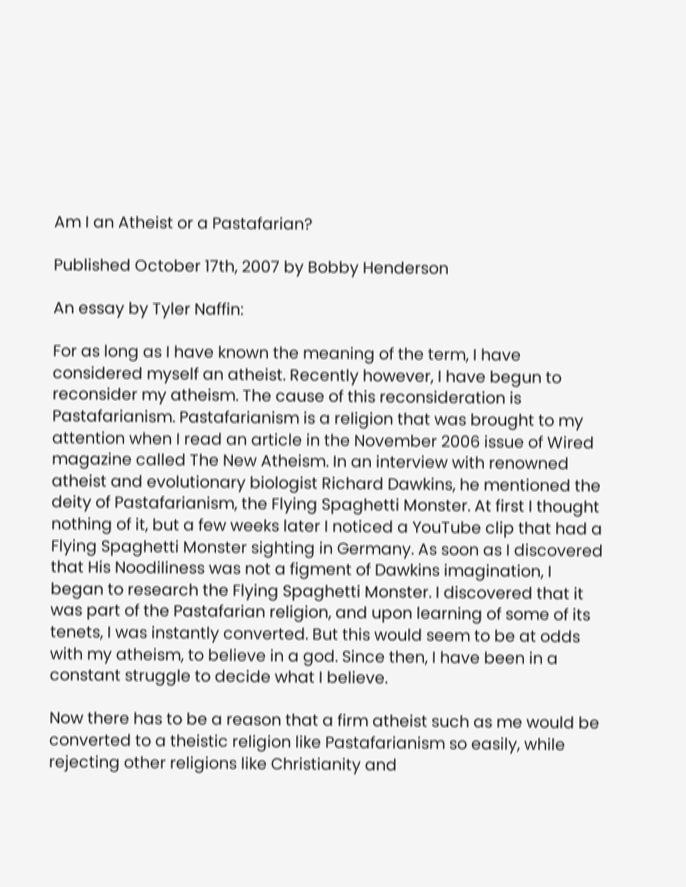Am I an Atheist or a Pastafarian?

Published October 17th, 2007 by Bobby Henderson

An essay by Tyler Naffin:

For as long as I have known the meaning of the term, I have considered myself an atheist. Recently however, I have begun to reconsider my atheism. The cause of this reconsideration is Pastafarianism. Pastafarianism is a religion that was brought to my attention when I read an article in the November 2006 issue of Wired magazine called The New Atheism. In an interview with renowned atheist and evolutionary biologist Richard Dawkins, he mentioned the deity of Pastafarianism, the Flying Spaghetti Monster. At first I thought nothing of it, but a few weeks later I noticed a YouTube clip that had a Flying Spaghetti Monster sighting in Germany. As soon as I discovered that His Noodiliness was not a figment of Dawkins imagination, I began to research the Flying Spaghetti Monster. I discovered that it was part of the Pastafarian religion, and upon learning of some of its tenets, I was instantly converted. But this would seem to be at odds with my atheism, to believe in a god. Since then, I have been in a constant struggle to decide what I believe.

Now there has to be a reason that a firm atheist such as me would be converted to a theistic religion like Pastafarianism so easily, while rejecting other religions like Christianity and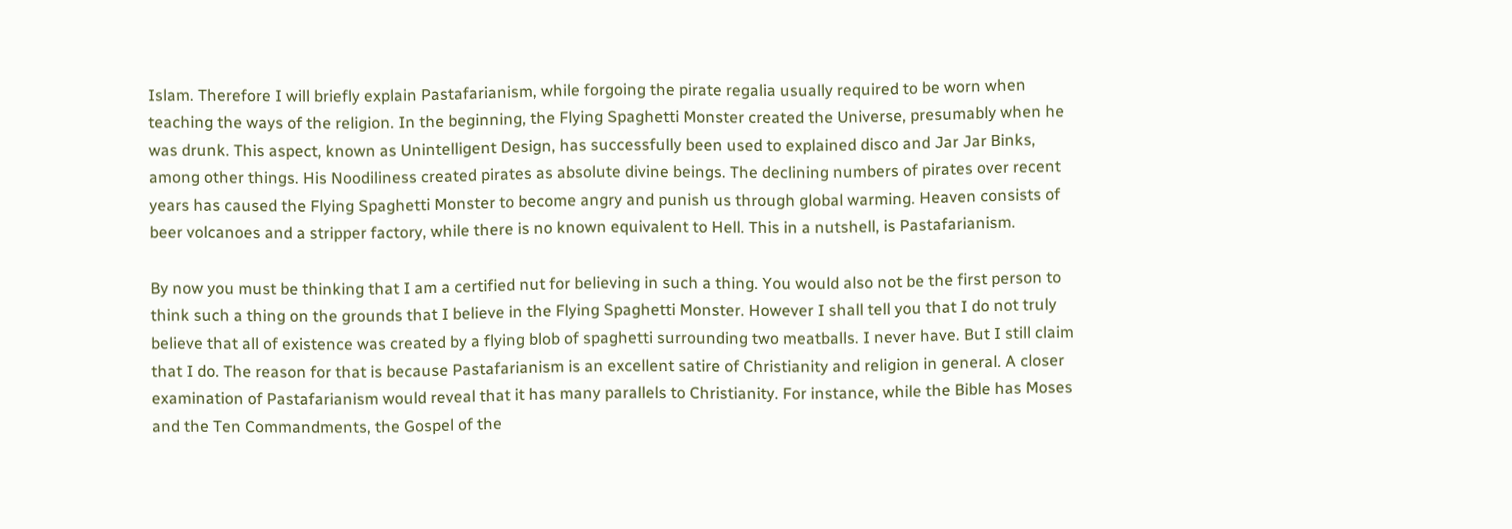Islam. Therefore I will briefly explain Pastafarianism, while forgoing the pirate regalia usually required to be worn when teaching the ways of the religion. In the beginning, the Flying Spaghetti Monster created the Universe, presumably when he was drunk. This aspect, known as Unintelligent Design, has successfully been used to explained disco and Jar Jar Binks, among other things. His Noodiliness created pirates as absolute divine beings. The declining numbers of pirates over recent years has caused the Flying Spaghetti Monster to become angry and punish us through global warming. Heaven consists of beer volcanoes and a stripper factory, while there is no known equivalent to Hell. This in a nutshell, is Pastafarianism.

By now you must be thinking that I am a certified nut for believing in such a thing. You would also not be the first person to think such a thing on the grounds that I believe in the Flying Spaghetti Monster. However I shall tell you that I do not truly believe that all of existence was created by a flying blob of spaghetti surrounding two meatballs. I never have. But I still claim that I do. The reason for that is because Pastafarianism is an excellent satire of Christianity and religion in general. A closer examination of Pastafarianism would reveal that it has many parallels to Christianity. For instance, while the Bible has Moses and the Ten Commandments, the Gospel of the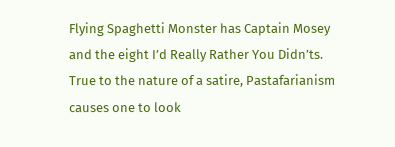Flying Spaghetti Monster has Captain Mosey and the eight I’d Really Rather You Didn’ts. True to the nature of a satire, Pastafarianism causes one to look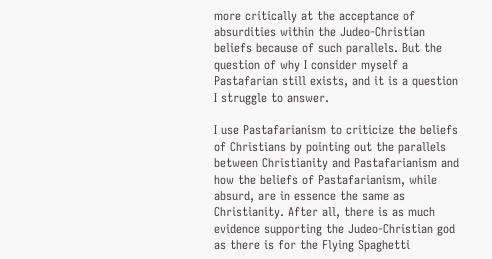more critically at the acceptance of absurdities within the Judeo-Christian beliefs because of such parallels. But the question of why I consider myself a Pastafarian still exists, and it is a question I struggle to answer.

I use Pastafarianism to criticize the beliefs of Christians by pointing out the parallels between Christianity and Pastafarianism and how the beliefs of Pastafarianism, while absurd, are in essence the same as Christianity. After all, there is as much evidence supporting the Judeo-Christian god as there is for the Flying Spaghetti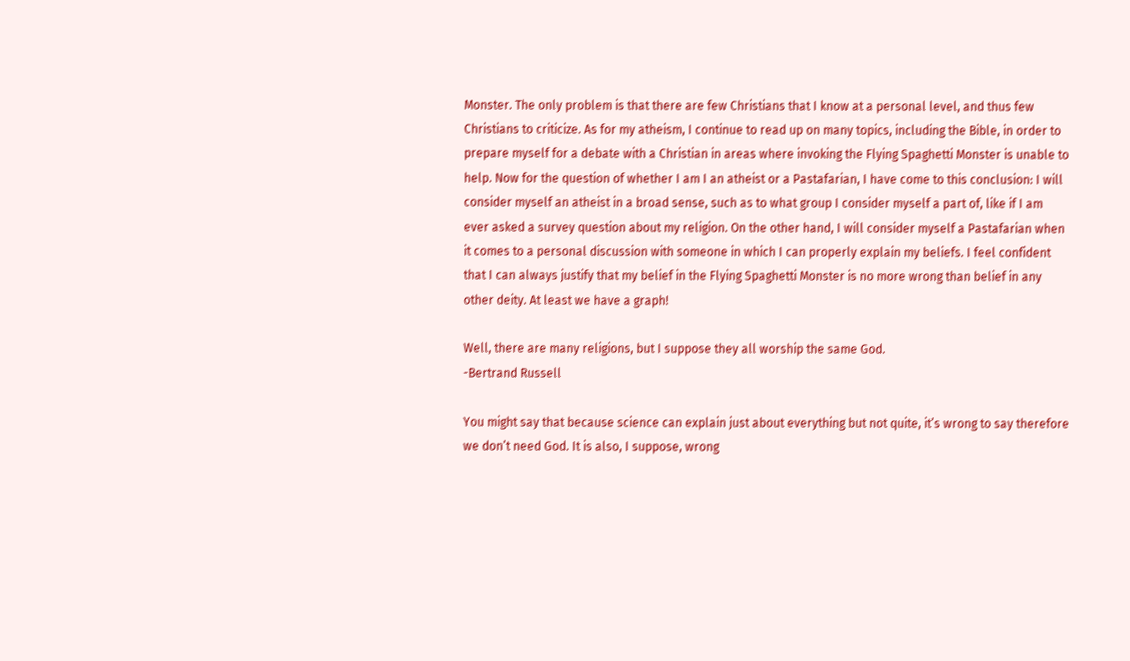Monster. The only problem is that there are few Christians that I know at a personal level, and thus few Christians to criticize. As for my atheism, I continue to read up on many topics, including the Bible, in order to prepare myself for a debate with a Christian in areas where invoking the Flying Spaghetti Monster is unable to help. Now for the question of whether I am I an atheist or a Pastafarian, I have come to this conclusion: I will consider myself an atheist in a broad sense, such as to what group I consider myself a part of, like if I am ever asked a survey question about my religion. On the other hand, I will consider myself a Pastafarian when it comes to a personal discussion with someone in which I can properly explain my beliefs. I feel confident that I can always justify that my belief in the Flying Spaghetti Monster is no more wrong than belief in any other deity. At least we have a graph!

Well, there are many religions, but I suppose they all worship the same God.
-Bertrand Russell

You might say that because science can explain just about everything but not quite, it’s wrong to say therefore we don’t need God. It is also, I suppose, wrong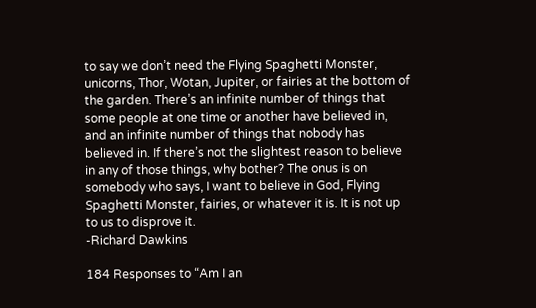to say we don’t need the Flying Spaghetti Monster, unicorns, Thor, Wotan, Jupiter, or fairies at the bottom of the garden. There’s an infinite number of things that some people at one time or another have believed in, and an infinite number of things that nobody has believed in. If there’s not the slightest reason to believe in any of those things, why bother? The onus is on somebody who says, I want to believe in God, Flying Spaghetti Monster, fairies, or whatever it is. It is not up to us to disprove it.
-Richard Dawkins

184 Responses to “Am I an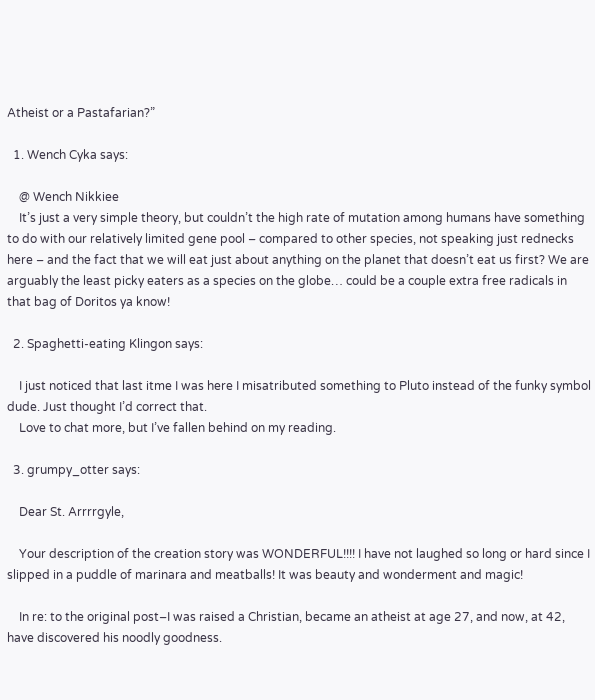Atheist or a Pastafarian?”

  1. Wench Cyka says:

    @ Wench Nikkiee
    It’s just a very simple theory, but couldn’t the high rate of mutation among humans have something to do with our relatively limited gene pool – compared to other species, not speaking just rednecks here – and the fact that we will eat just about anything on the planet that doesn’t eat us first? We are arguably the least picky eaters as a species on the globe… could be a couple extra free radicals in that bag of Doritos ya know!

  2. Spaghetti-eating Klingon says:

    I just noticed that last itme I was here I misatributed something to Pluto instead of the funky symbol dude. Just thought I’d correct that.
    Love to chat more, but I’ve fallen behind on my reading.

  3. grumpy_otter says:

    Dear St. Arrrrgyle,

    Your description of the creation story was WONDERFUL!!!! I have not laughed so long or hard since I slipped in a puddle of marinara and meatballs! It was beauty and wonderment and magic!

    In re: to the original post–I was raised a Christian, became an atheist at age 27, and now, at 42, have discovered his noodly goodness.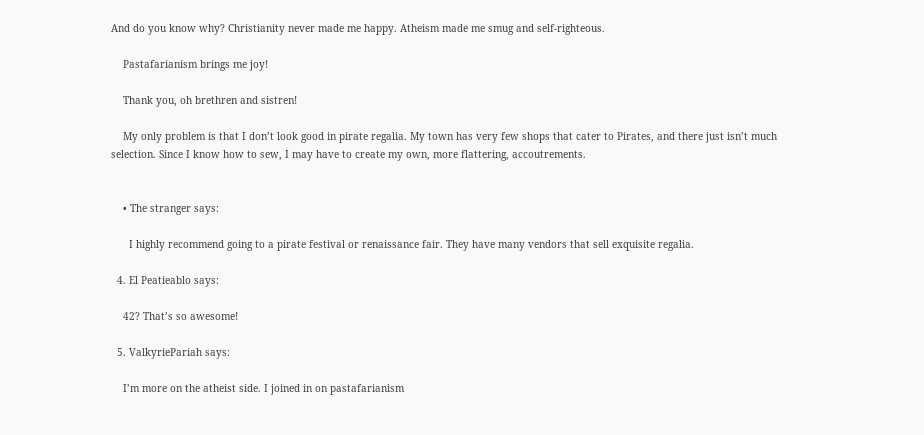And do you know why? Christianity never made me happy. Atheism made me smug and self-righteous.

    Pastafarianism brings me joy!

    Thank you, oh brethren and sistren!

    My only problem is that I don’t look good in pirate regalia. My town has very few shops that cater to Pirates, and there just isn’t much selection. Since I know how to sew, I may have to create my own, more flattering, accoutrements.


    • The stranger says:

      I highly recommend going to a pirate festival or renaissance fair. They have many vendors that sell exquisite regalia.

  4. El Peatieablo says:

    42? That’s so awesome!

  5. ValkyriePariah says:

    I’m more on the atheist side. I joined in on pastafarianism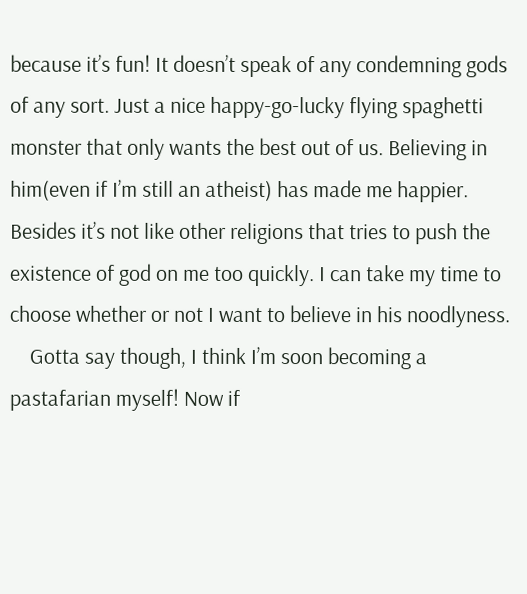because it’s fun! It doesn’t speak of any condemning gods of any sort. Just a nice happy-go-lucky flying spaghetti monster that only wants the best out of us. Believing in him(even if I’m still an atheist) has made me happier. Besides it’s not like other religions that tries to push the existence of god on me too quickly. I can take my time to choose whether or not I want to believe in his noodlyness.
    Gotta say though, I think I’m soon becoming a pastafarian myself! Now if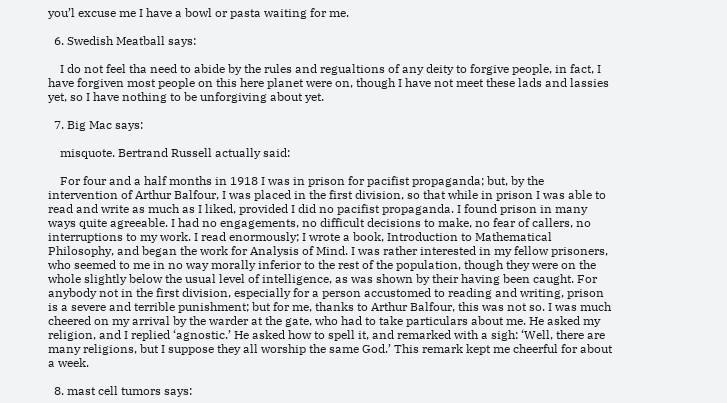you’l excuse me I have a bowl or pasta waiting for me.

  6. Swedish Meatball says:

    I do not feel tha need to abide by the rules and regualtions of any deity to forgive people, in fact, I have forgiven most people on this here planet were on, though I have not meet these lads and lassies yet, so I have nothing to be unforgiving about yet.

  7. Big Mac says:

    misquote. Bertrand Russell actually said:

    For four and a half months in 1918 I was in prison for pacifist propaganda; but, by the intervention of Arthur Balfour, I was placed in the first division, so that while in prison I was able to read and write as much as I liked, provided I did no pacifist propaganda. I found prison in many ways quite agreeable. I had no engagements, no difficult decisions to make, no fear of callers, no interruptions to my work. I read enormously; I wrote a book, Introduction to Mathematical Philosophy, and began the work for Analysis of Mind. I was rather interested in my fellow prisoners, who seemed to me in no way morally inferior to the rest of the population, though they were on the whole slightly below the usual level of intelligence, as was shown by their having been caught. For anybody not in the first division, especially for a person accustomed to reading and writing, prison is a severe and terrible punishment; but for me, thanks to Arthur Balfour, this was not so. I was much cheered on my arrival by the warder at the gate, who had to take particulars about me. He asked my religion, and I replied ‘agnostic.’ He asked how to spell it, and remarked with a sigh: ‘Well, there are many religions, but I suppose they all worship the same God.’ This remark kept me cheerful for about a week.

  8. mast cell tumors says: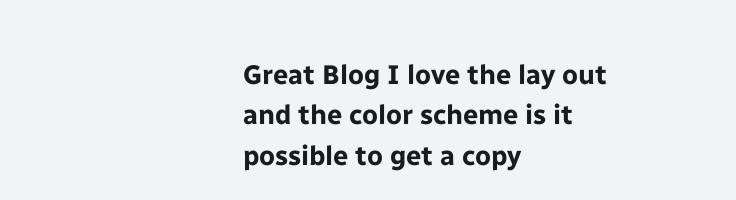Great Blog I love the lay out and the color scheme is it possible to get a copy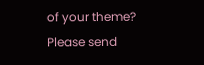of your theme? Please send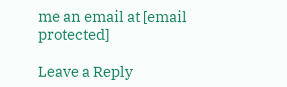me an email at [email protected]

Leave a Reply